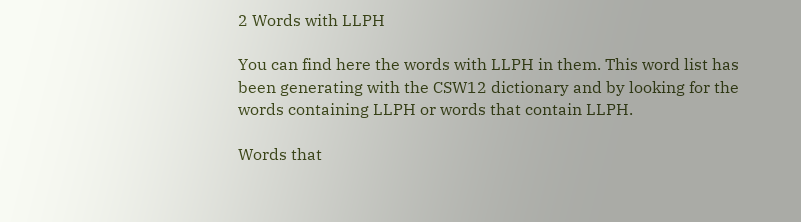2 Words with LLPH

You can find here the words with LLPH in them. This word list has been generating with the CSW12 dictionary and by looking for the words containing LLPH or words that contain LLPH.

Words that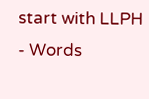start with LLPH - Words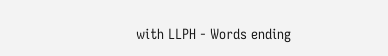with LLPH - Words ending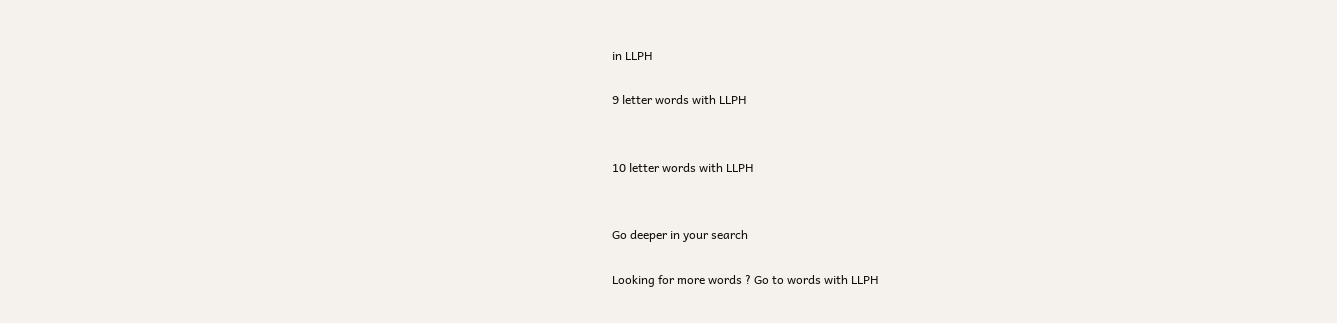in LLPH

9 letter words with LLPH


10 letter words with LLPH


Go deeper in your search

Looking for more words ? Go to words with LLPH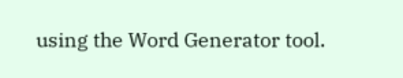using the Word Generator tool.